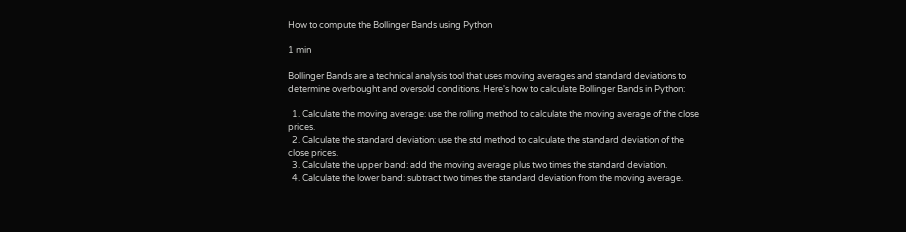How to compute the Bollinger Bands using Python

1 min

Bollinger Bands are a technical analysis tool that uses moving averages and standard deviations to determine overbought and oversold conditions. Here's how to calculate Bollinger Bands in Python:

  1. Calculate the moving average: use the rolling method to calculate the moving average of the close prices.
  2. Calculate the standard deviation: use the std method to calculate the standard deviation of the close prices.
  3. Calculate the upper band: add the moving average plus two times the standard deviation.
  4. Calculate the lower band: subtract two times the standard deviation from the moving average.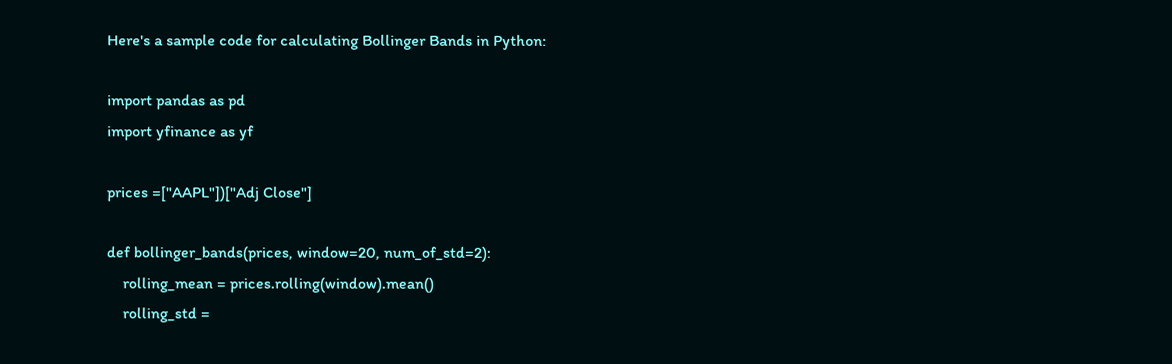Here's a sample code for calculating Bollinger Bands in Python:

import pandas as pd
import yfinance as yf

prices =["AAPL"])["Adj Close"]

def bollinger_bands(prices, window=20, num_of_std=2):
    rolling_mean = prices.rolling(window).mean()
    rolling_std =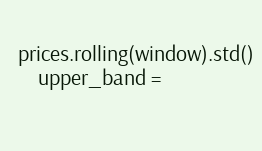prices.rolling(window).std()
    upper_band =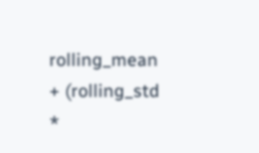rolling_mean + (rolling_std *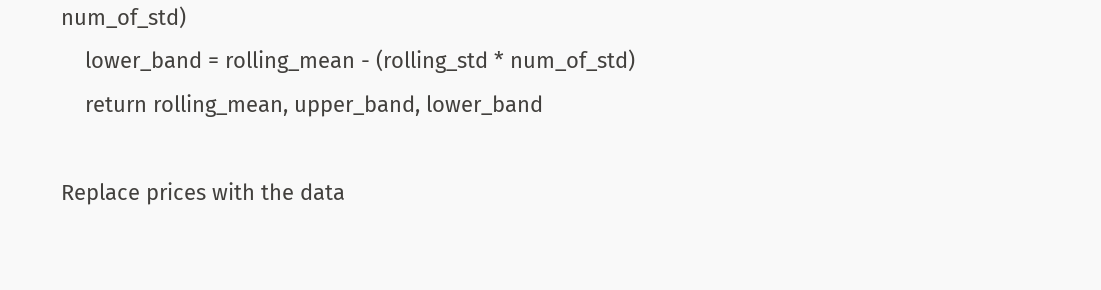num_of_std)
    lower_band = rolling_mean - (rolling_std * num_of_std)
    return rolling_mean, upper_band, lower_band

Replace prices with the data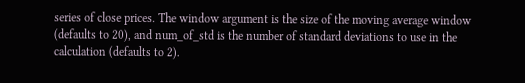series of close prices. The window argument is the size of the moving average window (defaults to 20), and num_of_std is the number of standard deviations to use in the calculation (defaults to 2).